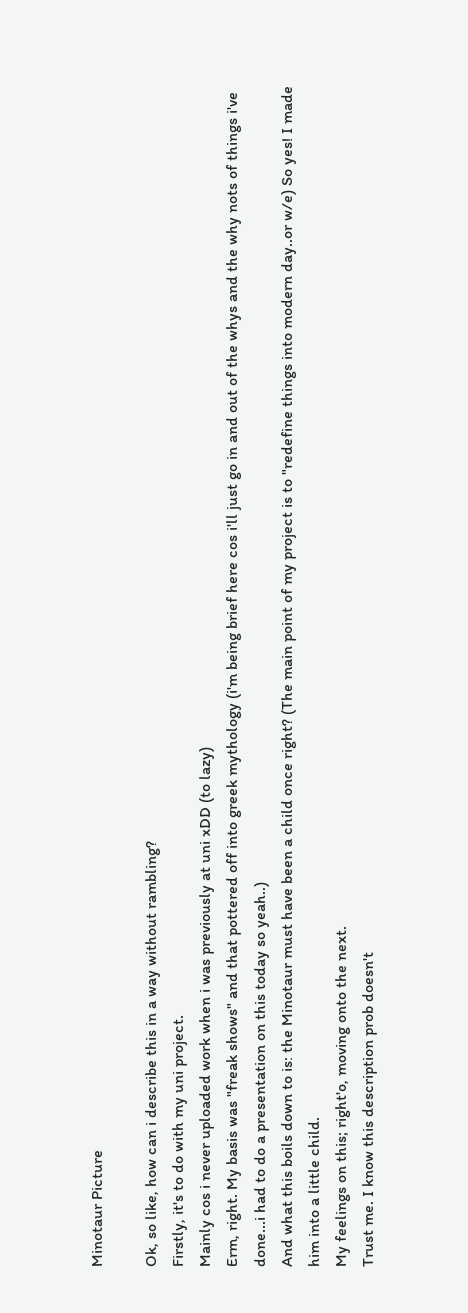Minotaur Picture

Ok, so like, how can i describe this in a way without rambling?
Firstly, it's to do with my uni project.
Mainly cos i never uploaded work when i was previously at uni xDD (to lazy)
Erm, right. My basis was "freak shows" and that pottered off into greek mythology (i'm being brief here cos i'll just go in and out of the whys and the why nots of things i've done...i had to do a presentation on this today so yeah..)
And what this boils down to is: the Minotaur must have been a child once right? (The main point of my project is to "redefine things into modern day..or w/e) So yes! I made him into a little child.
My feelings on this; right'o, moving onto the next.
Trust me. I know this description prob doesn't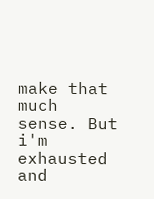make that much sense. But i'm exhausted and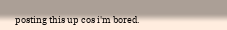posting this up cos i'm bored.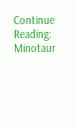Continue Reading: Minotaur